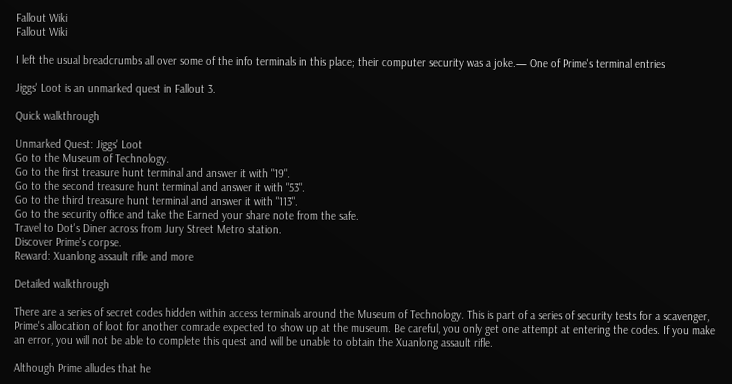Fallout Wiki
Fallout Wiki

I left the usual breadcrumbs all over some of the info terminals in this place; their computer security was a joke.— One of Prime's terminal entries

Jiggs' Loot is an unmarked quest in Fallout 3.

Quick walkthrough

Unmarked Quest: Jiggs' Loot
Go to the Museum of Technology.
Go to the first treasure hunt terminal and answer it with "19".
Go to the second treasure hunt terminal and answer it with "53".
Go to the third treasure hunt terminal and answer it with "113".
Go to the security office and take the Earned your share note from the safe.
Travel to Dot's Diner across from Jury Street Metro station.
Discover Prime's corpse.
Reward: Xuanlong assault rifle and more

Detailed walkthrough

There are a series of secret codes hidden within access terminals around the Museum of Technology. This is part of a series of security tests for a scavenger, Prime's allocation of loot for another comrade expected to show up at the museum. Be careful, you only get one attempt at entering the codes. If you make an error, you will not be able to complete this quest and will be unable to obtain the Xuanlong assault rifle.

Although Prime alludes that he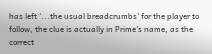has left '...the usual breadcrumbs' for the player to follow, the clue is actually in Prime's name, as the correct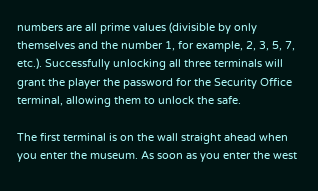numbers are all prime values (divisible by only themselves and the number 1, for example, 2, 3, 5, 7, etc.). Successfully unlocking all three terminals will grant the player the password for the Security Office terminal, allowing them to unlock the safe.

The first terminal is on the wall straight ahead when you enter the museum. As soon as you enter the west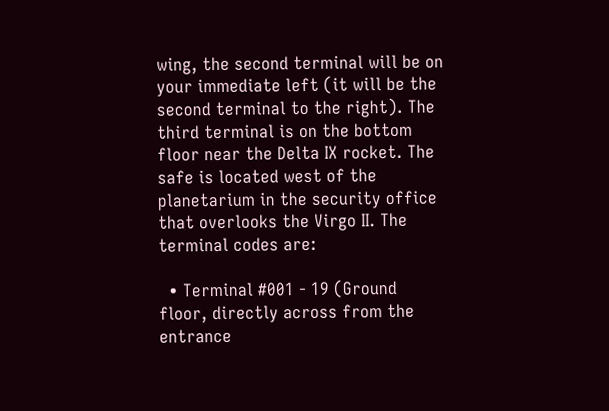wing, the second terminal will be on your immediate left (it will be the second terminal to the right). The third terminal is on the bottom floor near the Delta IX rocket. The safe is located west of the planetarium in the security office that overlooks the Virgo II. The terminal codes are:

  • Terminal #001 - 19 (Ground floor, directly across from the entrance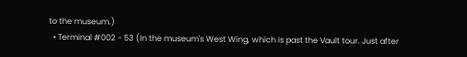to the museum.)
  • Terminal #002 - 53 (In the museum's West Wing, which is past the Vault tour. Just after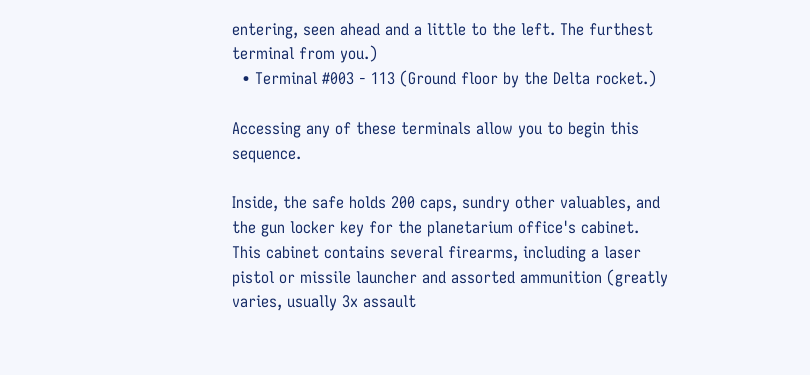entering, seen ahead and a little to the left. The furthest terminal from you.)
  • Terminal #003 - 113 (Ground floor by the Delta rocket.)

Accessing any of these terminals allow you to begin this sequence.

Inside, the safe holds 200 caps, sundry other valuables, and the gun locker key for the planetarium office's cabinet. This cabinet contains several firearms, including a laser pistol or missile launcher and assorted ammunition (greatly varies, usually 3x assault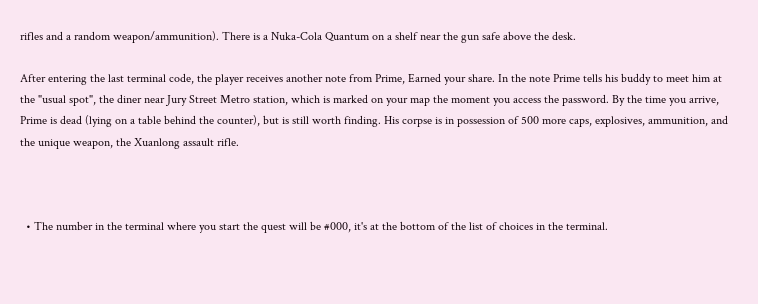rifles and a random weapon/ammunition). There is a Nuka-Cola Quantum on a shelf near the gun safe above the desk.

After entering the last terminal code, the player receives another note from Prime, Earned your share. In the note Prime tells his buddy to meet him at the "usual spot", the diner near Jury Street Metro station, which is marked on your map the moment you access the password. By the time you arrive, Prime is dead (lying on a table behind the counter), but is still worth finding. His corpse is in possession of 500 more caps, explosives, ammunition, and the unique weapon, the Xuanlong assault rifle.



  • The number in the terminal where you start the quest will be #000, it's at the bottom of the list of choices in the terminal.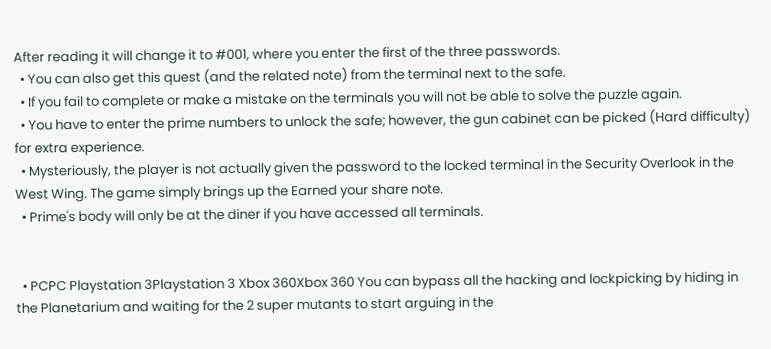After reading it will change it to #001, where you enter the first of the three passwords.
  • You can also get this quest (and the related note) from the terminal next to the safe.
  • If you fail to complete or make a mistake on the terminals you will not be able to solve the puzzle again.
  • You have to enter the prime numbers to unlock the safe; however, the gun cabinet can be picked (Hard difficulty) for extra experience.
  • Mysteriously, the player is not actually given the password to the locked terminal in the Security Overlook in the West Wing. The game simply brings up the Earned your share note.
  • Prime's body will only be at the diner if you have accessed all terminals.


  • PCPC Playstation 3Playstation 3 Xbox 360Xbox 360 You can bypass all the hacking and lockpicking by hiding in the Planetarium and waiting for the 2 super mutants to start arguing in the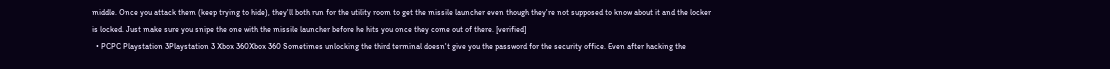middle. Once you attack them (keep trying to hide), they'll both run for the utility room to get the missile launcher even though they're not supposed to know about it and the locker is locked. Just make sure you snipe the one with the missile launcher before he hits you once they come out of there. [verified]
  • PCPC Playstation 3Playstation 3 Xbox 360Xbox 360 Sometimes unlocking the third terminal doesn't give you the password for the security office. Even after hacking the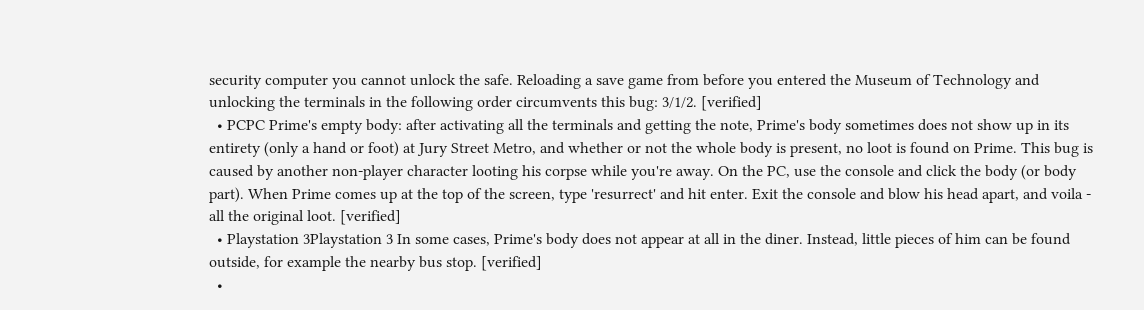security computer you cannot unlock the safe. Reloading a save game from before you entered the Museum of Technology and unlocking the terminals in the following order circumvents this bug: 3/1/2. [verified]
  • PCPC Prime's empty body: after activating all the terminals and getting the note, Prime's body sometimes does not show up in its entirety (only a hand or foot) at Jury Street Metro, and whether or not the whole body is present, no loot is found on Prime. This bug is caused by another non-player character looting his corpse while you're away. On the PC, use the console and click the body (or body part). When Prime comes up at the top of the screen, type 'resurrect' and hit enter. Exit the console and blow his head apart, and voila - all the original loot. [verified]
  • Playstation 3Playstation 3 In some cases, Prime's body does not appear at all in the diner. Instead, little pieces of him can be found outside, for example the nearby bus stop. [verified]
  •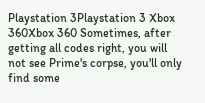Playstation 3Playstation 3 Xbox 360Xbox 360 Sometimes, after getting all codes right, you will not see Prime's corpse, you'll only find some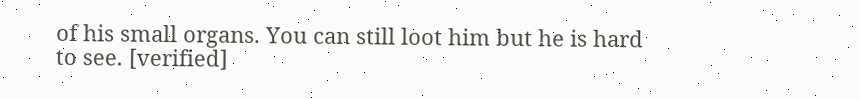of his small organs. You can still loot him but he is hard to see. [verified]